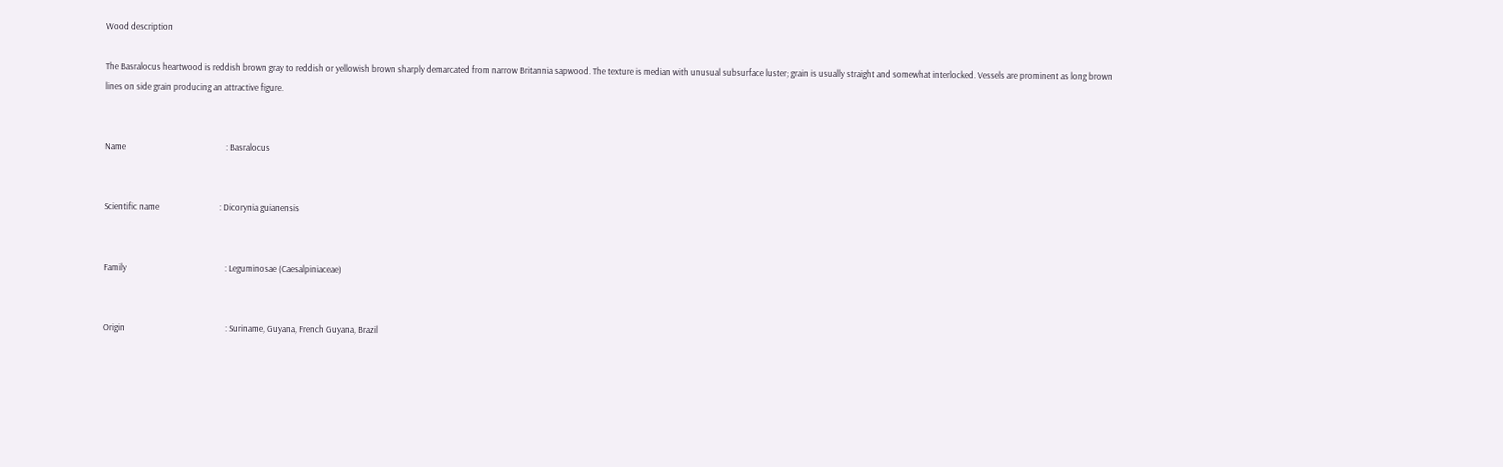Wood description

The Basralocus heartwood is reddish brown gray to reddish or yellowish brown sharply demarcated from narrow Britannia sapwood. The texture is median with unusual subsurface luster; grain is usually straight and somewhat interlocked. Vessels are prominent as long brown lines on side grain producing an attractive figure.


Name                                                  : Basralocus


Scientific name                              : Dicorynia guianensis


Family                                                 : Leguminosae (Caesalpiniaceae)


Origin                                                  : Suriname, Guyana, French Guyana, Brazil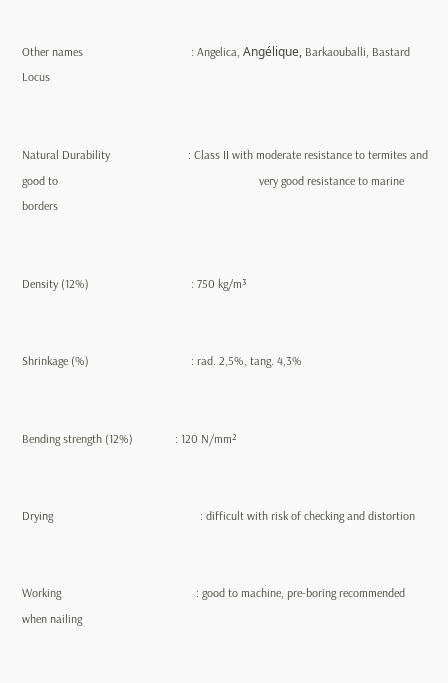Other names                                    : Angelica, Angélique, Barkaouballi, Bastard Locus


Natural Durability                          : Class II with moderate resistance to termites and good to                                                                   very good resistance to marine borders


Density (12%)                                  : 750 kg/m³


Shrinkage (%)                                  : rad. 2,5%, tang. 4,3%


Bending strength (12%)              : 120 N/mm²


Drying                                                 : difficult with risk of checking and distortion


Working                                             : good to machine, pre-boring recommended when nailing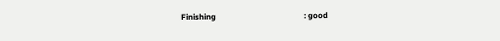Finishing                                            : good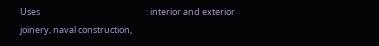Uses                                                     : interior and exterior joinery, naval construction,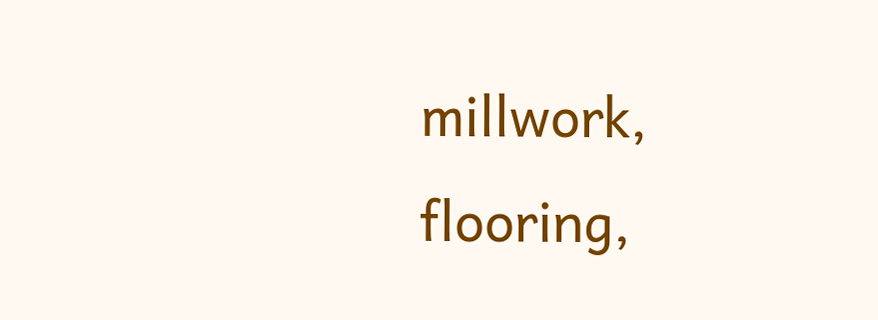millwork,                                                                   flooring,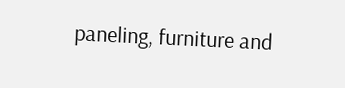paneling, furniture and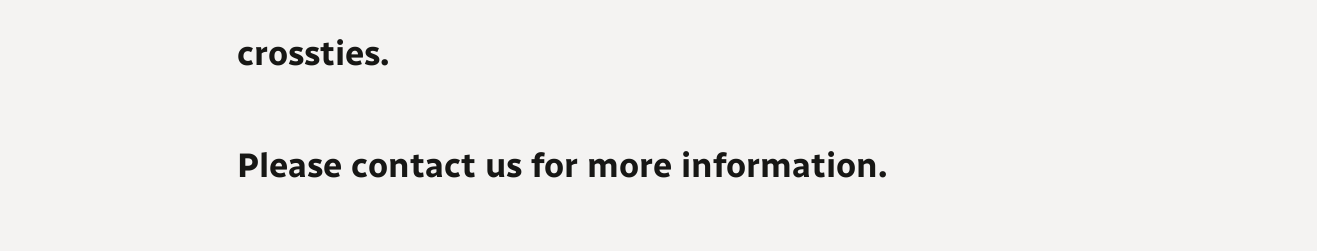crossties.


Please contact us for more information.